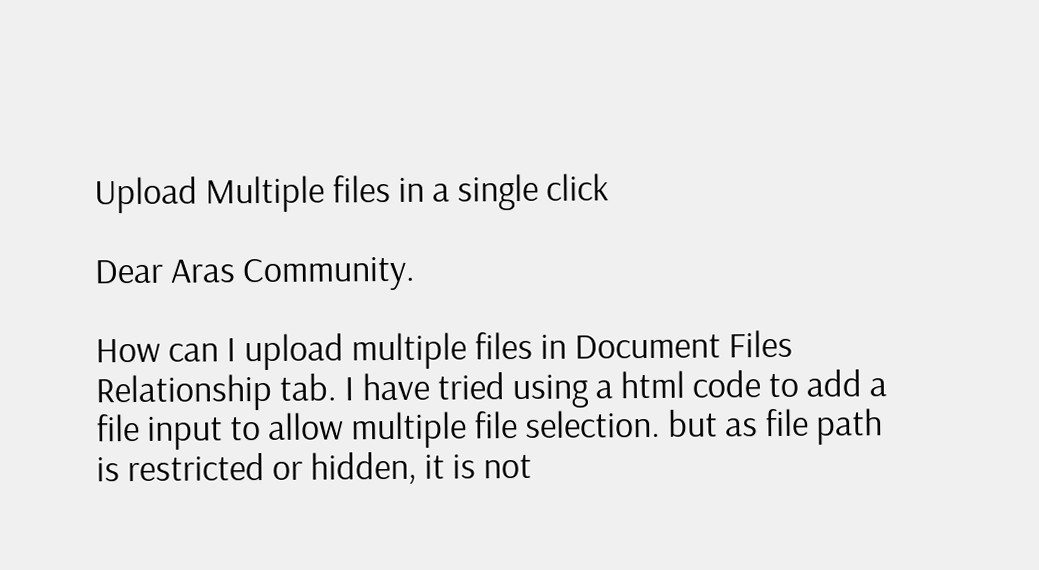Upload Multiple files in a single click

Dear Aras Community.

How can I upload multiple files in Document Files Relationship tab. I have tried using a html code to add a file input to allow multiple file selection. but as file path is restricted or hidden, it is not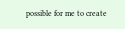possible for me to create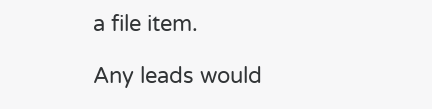a file item.

Any leads would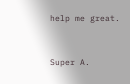help me great.


Super A.